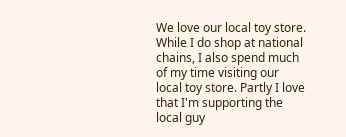We love our local toy store. While I do shop at national chains, I also spend much of my time visiting our local toy store. Partly I love that I'm supporting the local guy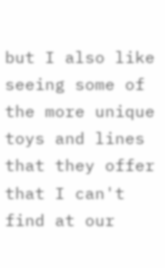but I also like seeing some of the more unique toys and lines that they offer that I can't find at our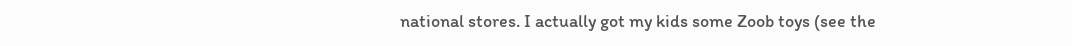national stores. I actually got my kids some Zoob toys (see the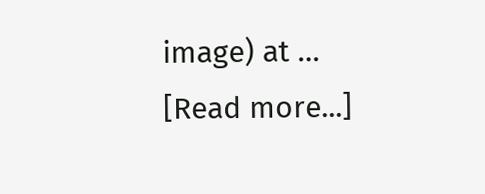image) at … [Read more...]